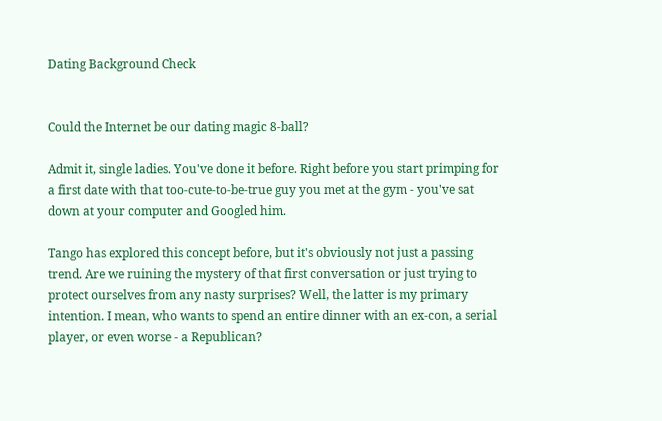Dating Background Check


Could the Internet be our dating magic 8-ball?

Admit it, single ladies. You've done it before. Right before you start primping for a first date with that too-cute-to-be-true guy you met at the gym - you've sat down at your computer and Googled him.

Tango has explored this concept before, but it's obviously not just a passing trend. Are we ruining the mystery of that first conversation or just trying to protect ourselves from any nasty surprises? Well, the latter is my primary intention. I mean, who wants to spend an entire dinner with an ex-con, a serial player, or even worse - a Republican?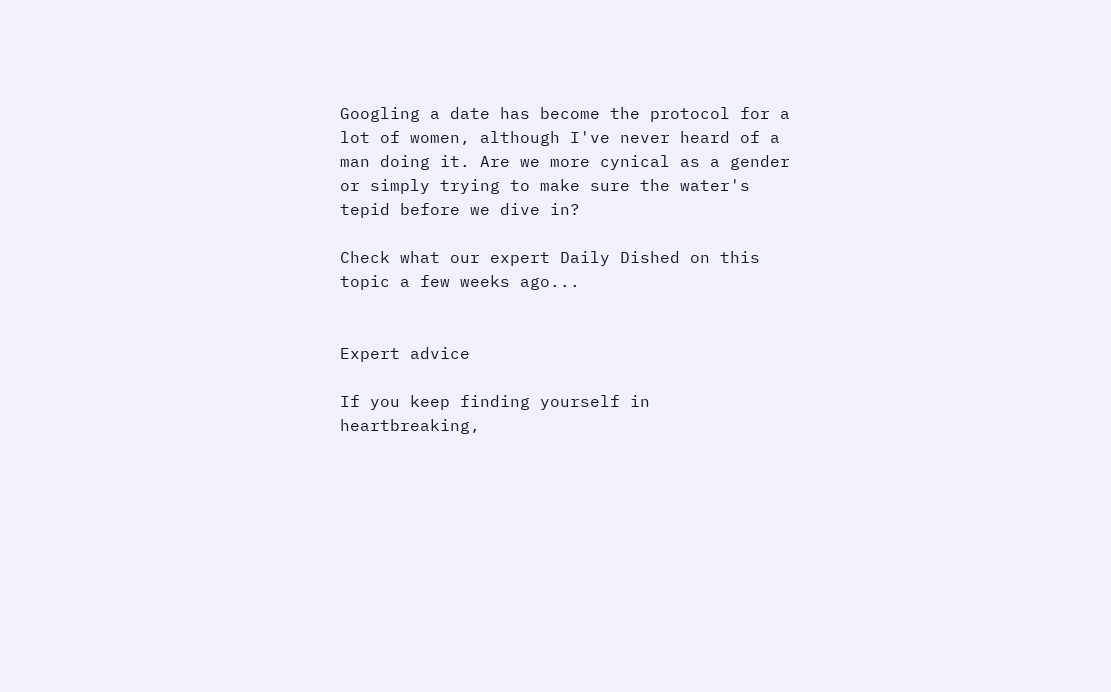Googling a date has become the protocol for a lot of women, although I've never heard of a man doing it. Are we more cynical as a gender or simply trying to make sure the water's tepid before we dive in?

Check what our expert Daily Dished on this topic a few weeks ago...


Expert advice

If you keep finding yourself in heartbreaking,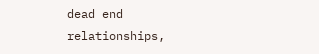dead end relationships,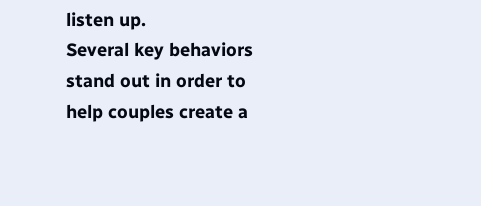listen up.
Several key behaviors stand out in order to help couples create a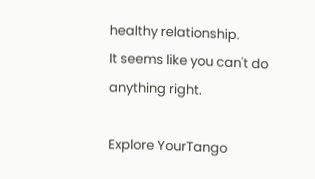healthy relationship.
It seems like you can't do anything right.

Explore YourTango